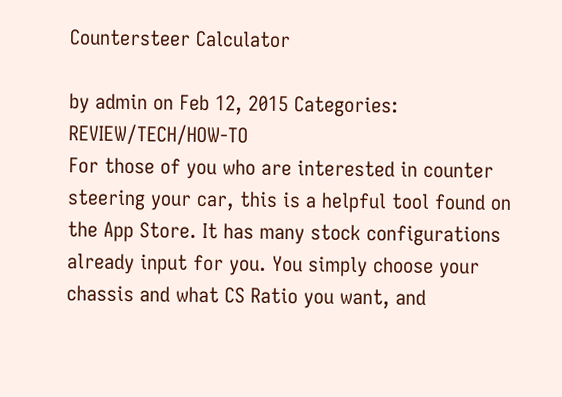Countersteer Calculator

by admin on Feb 12, 2015 Categories: REVIEW/TECH/HOW-TO
For those of you who are interested in counter steering your car, this is a helpful tool found on the App Store. It has many stock configurations already input for you. You simply choose your chassis and what CS Ratio you want, and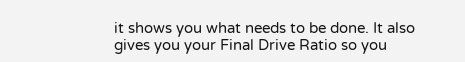it shows you what needs to be done. It also gives you your Final Drive Ratio so you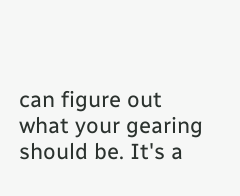can figure out what your gearing should be. It's a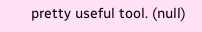pretty useful tool. (null)